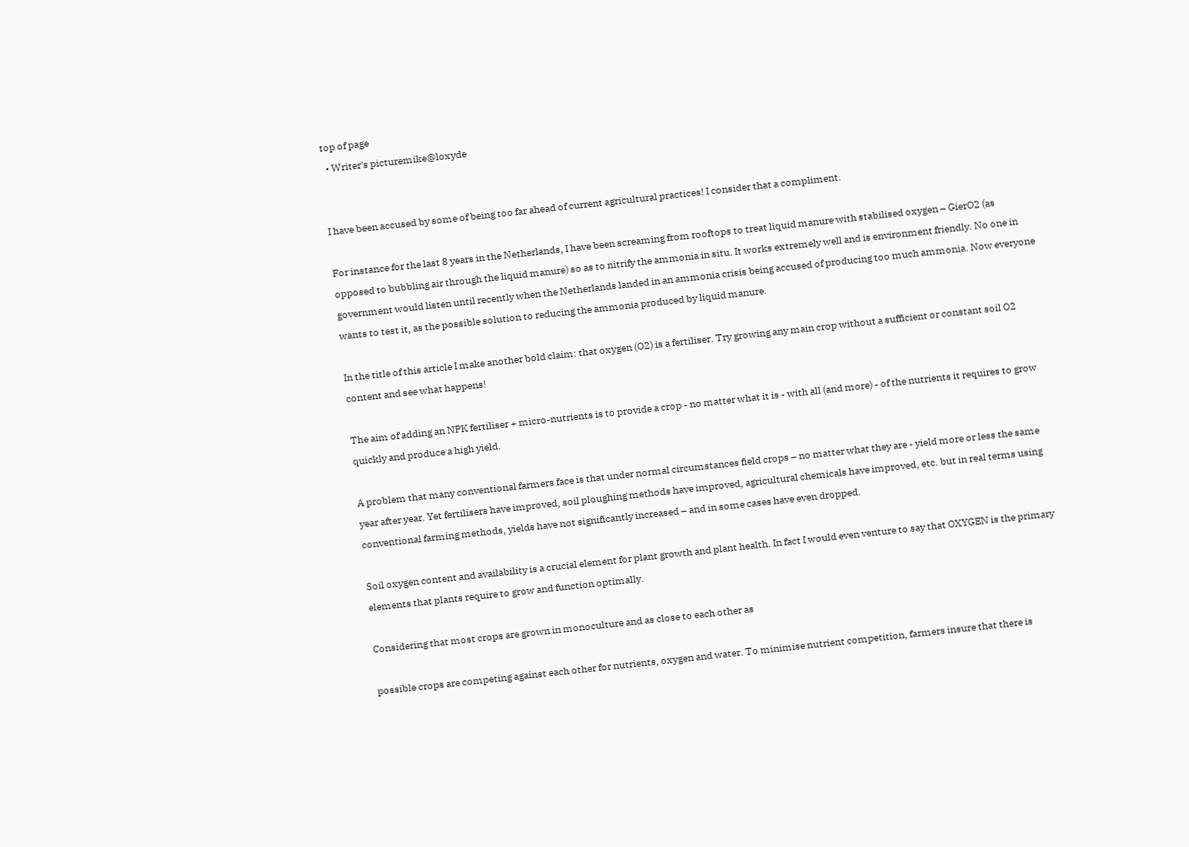top of page
  • Writer's picturemike@loxyde


I have been accused by some of being too far ahead of current agricultural practices! I consider that a compliment.

For instance for the last 8 years in the Netherlands, I have been screaming from rooftops to treat liquid manure with stabilised oxygen – GierO2 (as opposed to bubbling air through the liquid manure) so as to nitrify the ammonia in situ. It works extremely well and is environment friendly. No one in government would listen until recently when the Netherlands landed in an ammonia crisis being accused of producing too much ammonia. Now everyone wants to test it, as the possible solution to reducing the ammonia produced by liquid manure.

In the title of this article I make another bold claim: that oxygen (O2) is a fertiliser. Try growing any main crop without a sufficient or constant soil O2 content and see what happens!

The aim of adding an NPK fertiliser + micro-nutrients is to provide a crop - no matter what it is - with all (and more) - of the nutrients it requires to grow quickly and produce a high yield.

A problem that many conventional farmers face is that under normal circumstances field crops – no matter what they are - yield more or less the same year after year. Yet fertilisers have improved, soil ploughing methods have improved, agricultural chemicals have improved, etc. but in real terms using conventional farming methods, yields have not significantly increased – and in some cases have even dropped.

Soil oxygen content and availability is a crucial element for plant growth and plant health. In fact I would even venture to say that OXYGEN is the primary elements that plants require to grow and function optimally.

Considering that most crops are grown in monoculture and as close to each other as

possible crops are competing against each other for nutrients, oxygen and water. To minimise nutrient competition, farmers insure that there is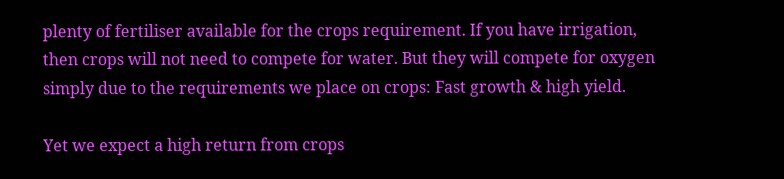plenty of fertiliser available for the crops requirement. If you have irrigation, then crops will not need to compete for water. But they will compete for oxygen simply due to the requirements we place on crops: Fast growth & high yield.

Yet we expect a high return from crops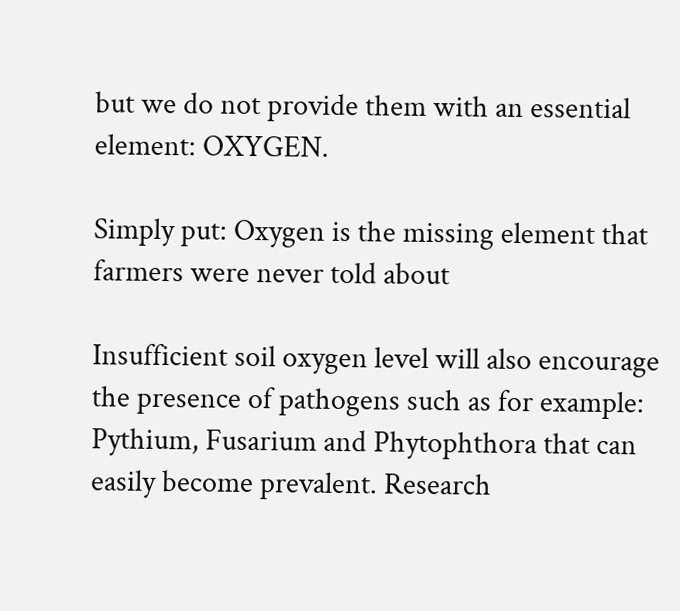but we do not provide them with an essential element: OXYGEN.

Simply put: Oxygen is the missing element that farmers were never told about

Insufficient soil oxygen level will also encourage the presence of pathogens such as for example: Pythium, Fusarium and Phytophthora that can easily become prevalent. Research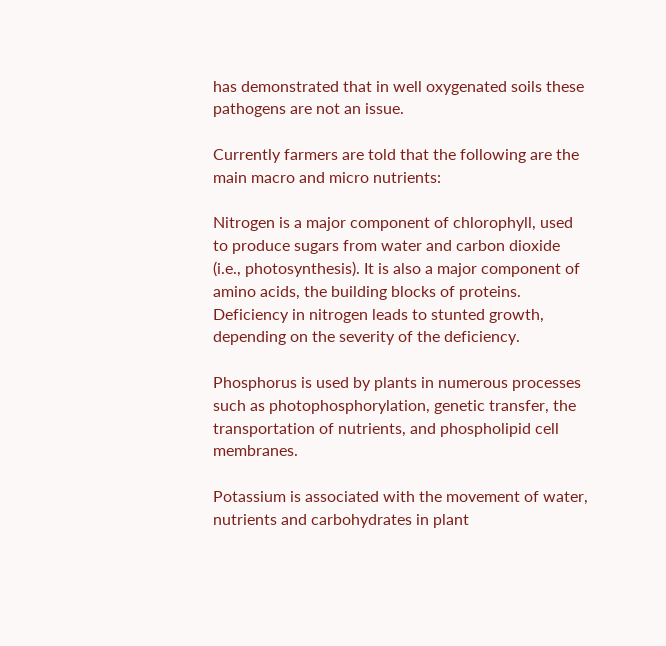has demonstrated that in well oxygenated soils these pathogens are not an issue.

Currently farmers are told that the following are the main macro and micro nutrients:

Nitrogen is a major component of chlorophyll, used to produce sugars from water and carbon dioxide (i.e., photosynthesis). It is also a major component of amino acids, the building blocks of proteins. Deficiency in nitrogen leads to stunted growth, depending on the severity of the deficiency.

Phosphorus is used by plants in numerous processes such as photophosphorylation, genetic transfer, the transportation of nutrients, and phospholipid cell membranes.

Potassium is associated with the movement of water, nutrients and carbohydrates in plant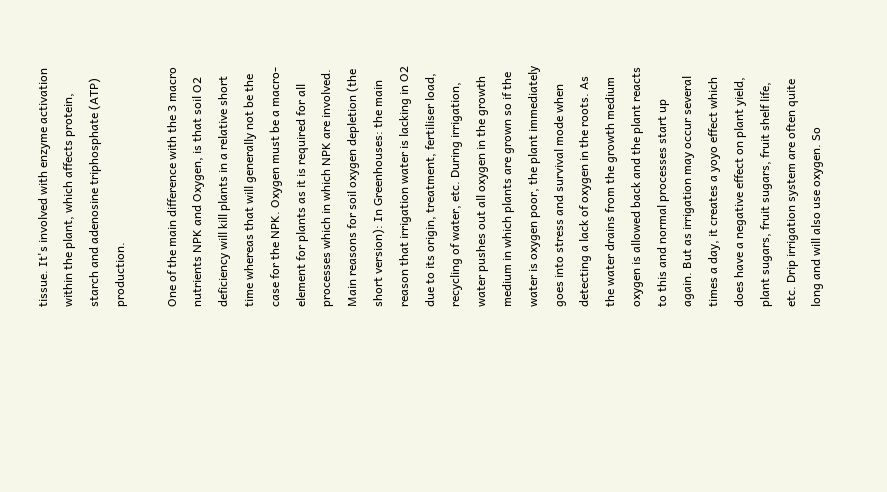tissue. It's involved with enzyme activation within the plant, which affects protein, starch and adenosine triphosphate (ATP) production.

One of the main difference with the 3 macro nutrients NPK and Oxygen, is that soil O2 deficiency will kill plants in a relative short time whereas that will generally not be the case for the NPK. Oxygen must be a macro-element for plants as it is required for all processes which in which NPK are involved. Main reasons for soil oxygen depletion (the short version): In Greenhouses: the main reason that irrigation water is lacking in O2 due to its origin, treatment, fertiliser load, recycling of water, etc. During irrigation, water pushes out all oxygen in the growth medium in which plants are grown so if the water is oxygen poor, the plant immediately goes into stress and survival mode when detecting a lack of oxygen in the roots. As the water drains from the growth medium oxygen is allowed back and the plant reacts to this and normal processes start up again. But as irrigation may occur several times a day, it creates a yoyo effect which does have a negative effect on plant yield, plant sugars, fruit sugars, fruit shelf life, etc. Drip irrigation system are often quite long and will also use oxygen. So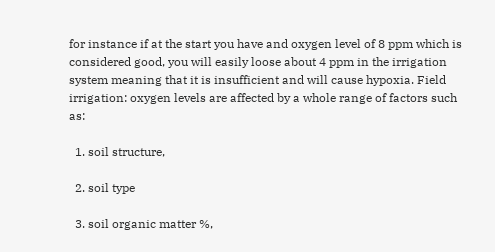for instance if at the start you have and oxygen level of 8 ppm which is considered good, you will easily loose about 4 ppm in the irrigation system meaning that it is insufficient and will cause hypoxia. Field irrigation: oxygen levels are affected by a whole range of factors such as:

  1. soil structure,

  2. soil type

  3. soil organic matter %,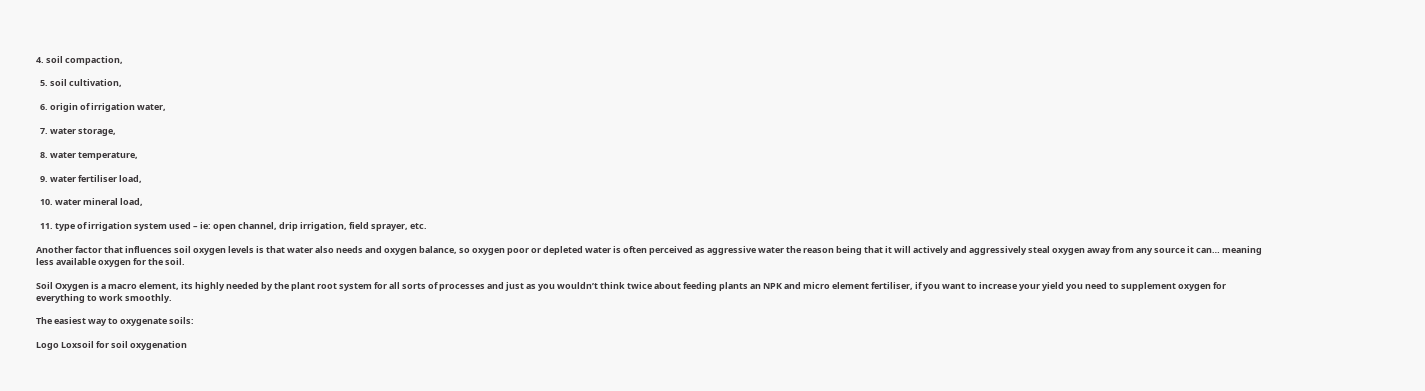4. soil compaction,

  5. soil cultivation,

  6. origin of irrigation water,

  7. water storage,

  8. water temperature,

  9. water fertiliser load,

  10. water mineral load,

  11. type of irrigation system used – ie: open channel, drip irrigation, field sprayer, etc.

Another factor that influences soil oxygen levels is that water also needs and oxygen balance, so oxygen poor or depleted water is often perceived as aggressive water the reason being that it will actively and aggressively steal oxygen away from any source it can… meaning less available oxygen for the soil.

Soil Oxygen is a macro element, its highly needed by the plant root system for all sorts of processes and just as you wouldn’t think twice about feeding plants an NPK and micro element fertiliser, if you want to increase your yield you need to supplement oxygen for everything to work smoothly.

The easiest way to oxygenate soils:

Logo Loxsoil for soil oxygenation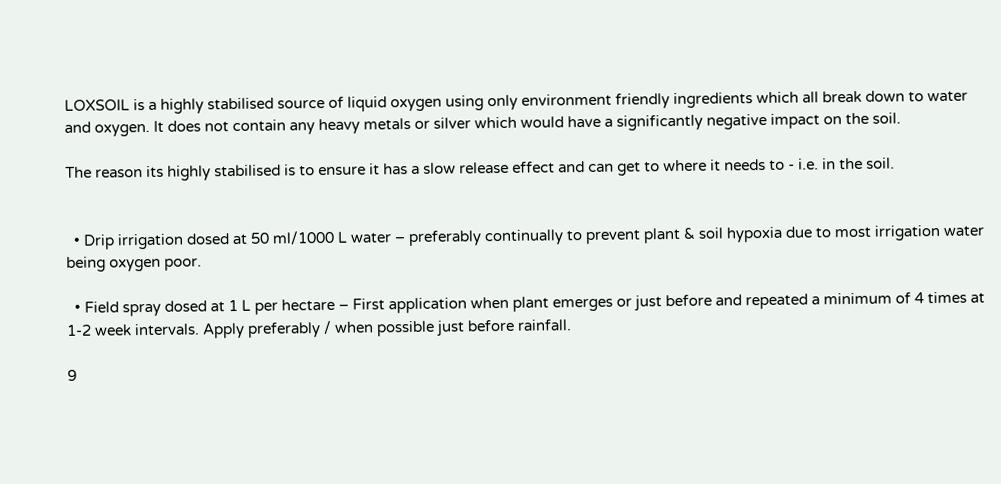LOXSOIL is a highly stabilised source of liquid oxygen using only environment friendly ingredients which all break down to water and oxygen. It does not contain any heavy metals or silver which would have a significantly negative impact on the soil.

The reason its highly stabilised is to ensure it has a slow release effect and can get to where it needs to - i.e. in the soil.


  • Drip irrigation dosed at 50 ml/1000 L water – preferably continually to prevent plant & soil hypoxia due to most irrigation water being oxygen poor.

  • Field spray dosed at 1 L per hectare – First application when plant emerges or just before and repeated a minimum of 4 times at 1-2 week intervals. Apply preferably / when possible just before rainfall.

9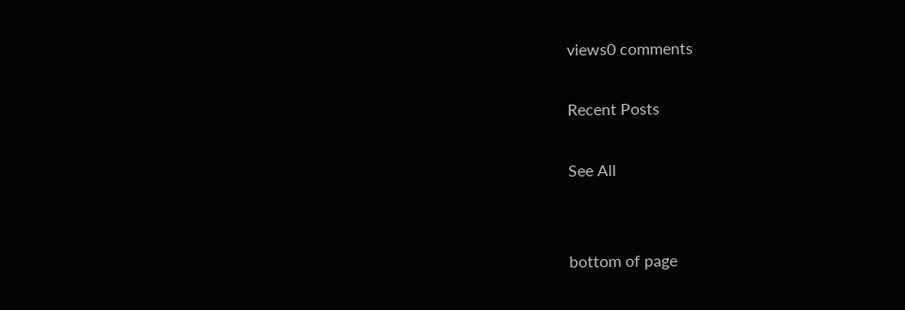views0 comments

Recent Posts

See All


bottom of page